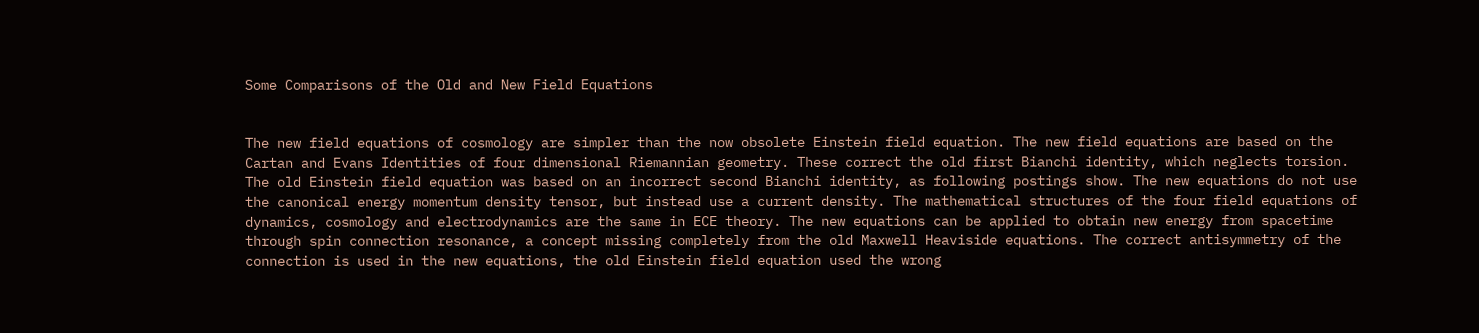Some Comparisons of the Old and New Field Equations


The new field equations of cosmology are simpler than the now obsolete Einstein field equation. The new field equations are based on the Cartan and Evans Identities of four dimensional Riemannian geometry. These correct the old first Bianchi identity, which neglects torsion. The old Einstein field equation was based on an incorrect second Bianchi identity, as following postings show. The new equations do not use the canonical energy momentum density tensor, but instead use a current density. The mathematical structures of the four field equations of dynamics, cosmology and electrodynamics are the same in ECE theory. The new equations can be applied to obtain new energy from spacetime through spin connection resonance, a concept missing completely from the old Maxwell Heaviside equations. The correct antisymmetry of the connection is used in the new equations, the old Einstein field equation used the wrong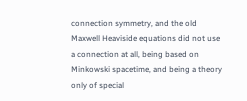connection symmetry, and the old Maxwell Heaviside equations did not use a connection at all, being based on Minkowski spacetime, and being a theory only of special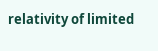relativity of limited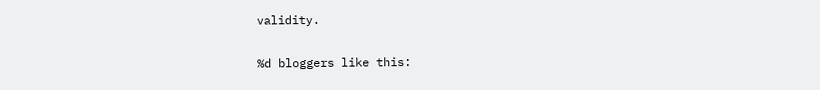validity.

%d bloggers like this: